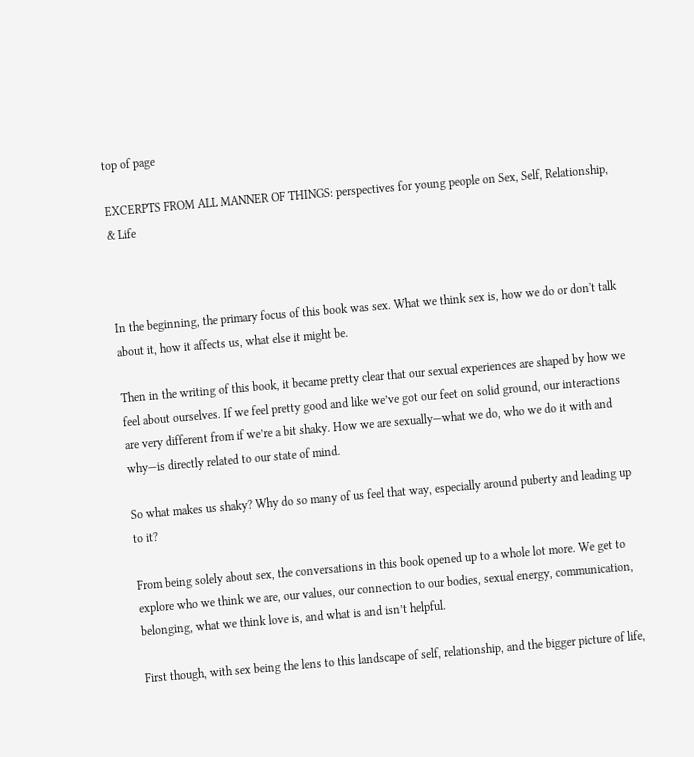top of page

EXCERPTS FROM ALL MANNER OF THINGS: perspectives for young people on Sex, Self, Relationship, & Life



In the beginning, the primary focus of this book was sex. What we think sex is, how we do or don't talk about it, how it affects us, what else it might be.

Then in the writing of this book, it became pretty clear that our sexual experiences are shaped by how we feel about ourselves. If we feel pretty good and like we’ve got our feet on solid ground, our interactions are very different from if we’re a bit shaky. How we are sexually—what we do, who we do it with and why—is directly related to our state of mind.

So what makes us shaky? Why do so many of us feel that way, especially around puberty and leading up to it?

From being solely about sex, the conversations in this book opened up to a whole lot more. We get to explore who we think we are, our values, our connection to our bodies, sexual energy, communication, belonging, what we think love is, and what is and isn’t helpful.

First though, with sex being the lens to this landscape of self, relationship, and the bigger picture of life,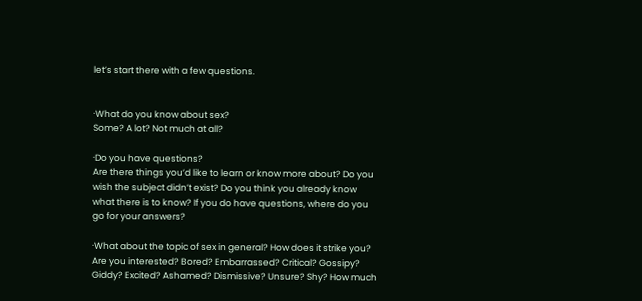let’s start there with a few questions.


·What do you know about sex?
Some? A lot? Not much at all?

·Do you have questions?
Are there things you’d like to learn or know more about? Do you wish the subject didn’t exist? Do you think you already know what there is to know? If you do have questions, where do you go for your answers?

·What about the topic of sex in general? How does it strike you?
Are you interested? Bored? Embarrassed? Critical? Gossipy? Giddy? Excited? Ashamed? Dismissive? Unsure? Shy? How much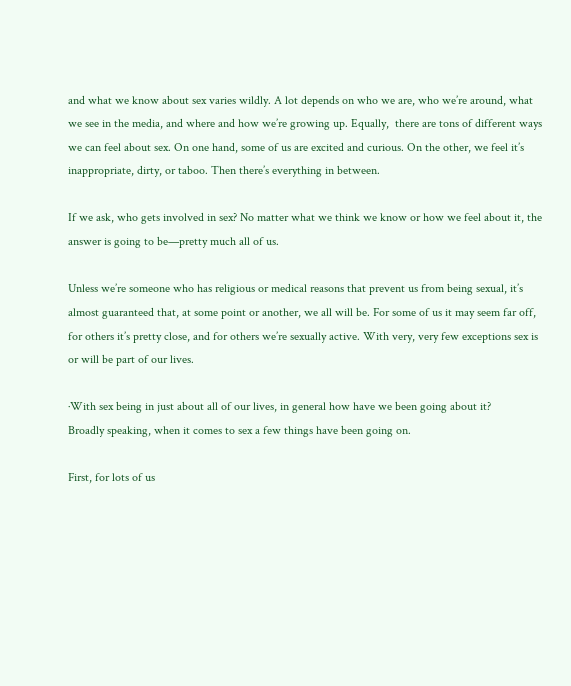and what we know about sex varies wildly. A lot depends on who we are, who we’re around, what we see in the media, and where and how we’re growing up. Equally,  there are tons of different ways we can feel about sex. On one hand, some of us are excited and curious. On the other, we feel it’s inappropriate, dirty, or taboo. Then there’s everything in between.

If we ask, who gets involved in sex? No matter what we think we know or how we feel about it, the answer is going to be—pretty much all of us.

Unless we’re someone who has religious or medical reasons that prevent us from being sexual, it’s almost guaranteed that, at some point or another, we all will be. For some of us it may seem far off, for others it’s pretty close, and for others we’re sexually active. With very, very few exceptions sex is or will be part of our lives.

·With sex being in just about all of our lives, in general how have we been going about it?
Broadly speaking, when it comes to sex a few things have been going on.

First, for lots of us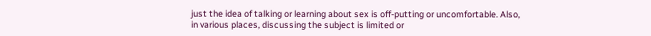just the idea of talking or learning about sex is off-putting or uncomfortable. Also, in various places, discussing the subject is limited or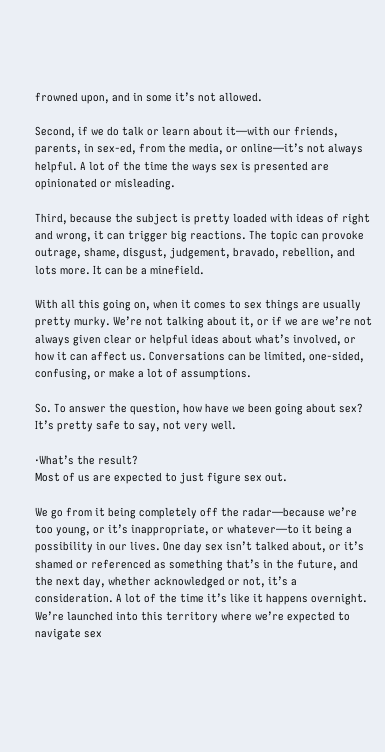frowned upon, and in some it’s not allowed.

Second, if we do talk or learn about it—with our friends, parents, in sex-ed, from the media, or online—it’s not always helpful. A lot of the time the ways sex is presented are opinionated or misleading.

Third, because the subject is pretty loaded with ideas of right and wrong, it can trigger big reactions. The topic can provoke outrage, shame, disgust, judgement, bravado, rebellion, and lots more. It can be a minefield.

With all this going on, when it comes to sex things are usually pretty murky. We’re not talking about it, or if we are we’re not always given clear or helpful ideas about what’s involved, or how it can affect us. Conversations can be limited, one-sided, confusing, or make a lot of assumptions.

So. To answer the question, how have we been going about sex? It’s pretty safe to say, not very well.

·What’s the result?
Most of us are expected to just figure sex out.

We go from it being completely off the radar—because we’re too young, or it’s inappropriate, or whatever—to it being a possibility in our lives. One day sex isn’t talked about, or it’s shamed or referenced as something that’s in the future, and the next day, whether acknowledged or not, it’s a consideration. A lot of the time it’s like it happens overnight. We’re launched into this territory where we’re expected to navigate sex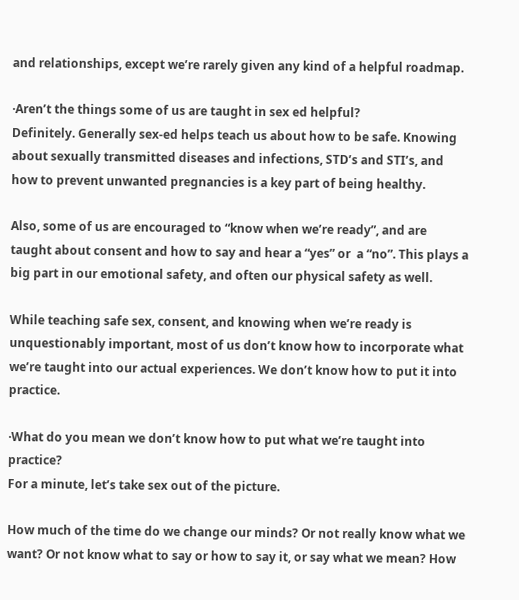and relationships, except we’re rarely given any kind of a helpful roadmap.

·Aren’t the things some of us are taught in sex ed helpful?
Definitely. Generally sex-ed helps teach us about how to be safe. Knowing about sexually transmitted diseases and infections, STD’s and STI’s, and how to prevent unwanted pregnancies is a key part of being healthy.

Also, some of us are encouraged to “know when we’re ready”, and are taught about consent and how to say and hear a “yes” or  a “no”. This plays a big part in our emotional safety, and often our physical safety as well.

While teaching safe sex, consent, and knowing when we’re ready is unquestionably important, most of us don’t know how to incorporate what we’re taught into our actual experiences. We don’t know how to put it into practice.

·What do you mean we don’t know how to put what we’re taught into practice?
For a minute, let’s take sex out of the picture.

How much of the time do we change our minds? Or not really know what we want? Or not know what to say or how to say it, or say what we mean? How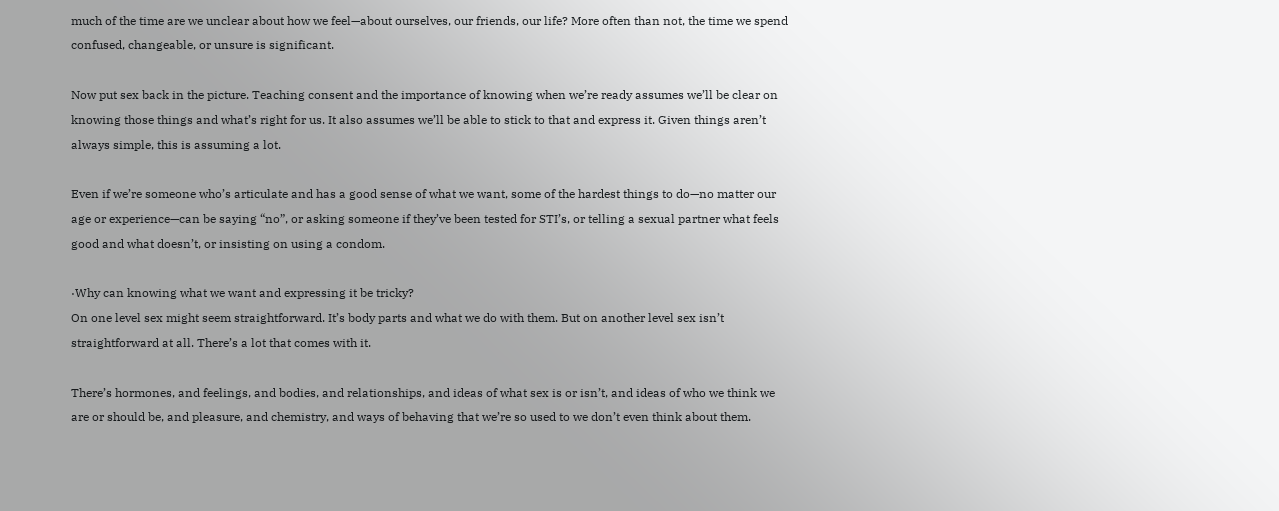much of the time are we unclear about how we feel—about ourselves, our friends, our life? More often than not, the time we spend confused, changeable, or unsure is significant.

Now put sex back in the picture. Teaching consent and the importance of knowing when we’re ready assumes we’ll be clear on knowing those things and what’s right for us. It also assumes we’ll be able to stick to that and express it. Given things aren’t always simple, this is assuming a lot.

Even if we’re someone who’s articulate and has a good sense of what we want, some of the hardest things to do—no matter our age or experience—can be saying “no”, or asking someone if they’ve been tested for STI’s, or telling a sexual partner what feels good and what doesn’t, or insisting on using a condom.

·Why can knowing what we want and expressing it be tricky?
On one level sex might seem straightforward. It’s body parts and what we do with them. But on another level sex isn’t straightforward at all. There’s a lot that comes with it.

There’s hormones, and feelings, and bodies, and relationships, and ideas of what sex is or isn’t, and ideas of who we think we are or should be, and pleasure, and chemistry, and ways of behaving that we’re so used to we don’t even think about them.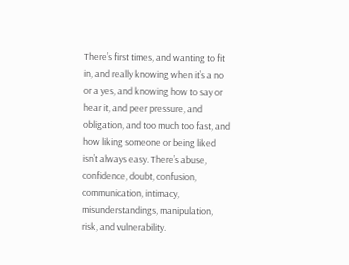There’s first times, and wanting to fit in, and really knowing when it’s a no or a yes, and knowing how to say or hear it, and peer pressure, and obligation, and too much too fast, and how liking someone or being liked isn’t always easy. There’s abuse, confidence, doubt, confusion, communication, intimacy, misunderstandings, manipulation, risk, and vulnerability.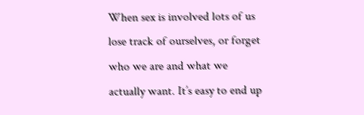When sex is involved lots of us lose track of ourselves, or forget who we are and what we actually want. It’s easy to end up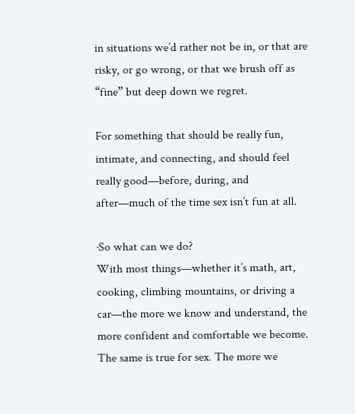in situations we’d rather not be in, or that are risky, or go wrong, or that we brush off as “fine” but deep down we regret.

For something that should be really fun, intimate, and connecting, and should feel really good—before, during, and after—much of the time sex isn’t fun at all.

·So what can we do?
With most things—whether it’s math, art, cooking, climbing mountains, or driving a car—the more we know and understand, the more confident and comfortable we become. The same is true for sex. The more we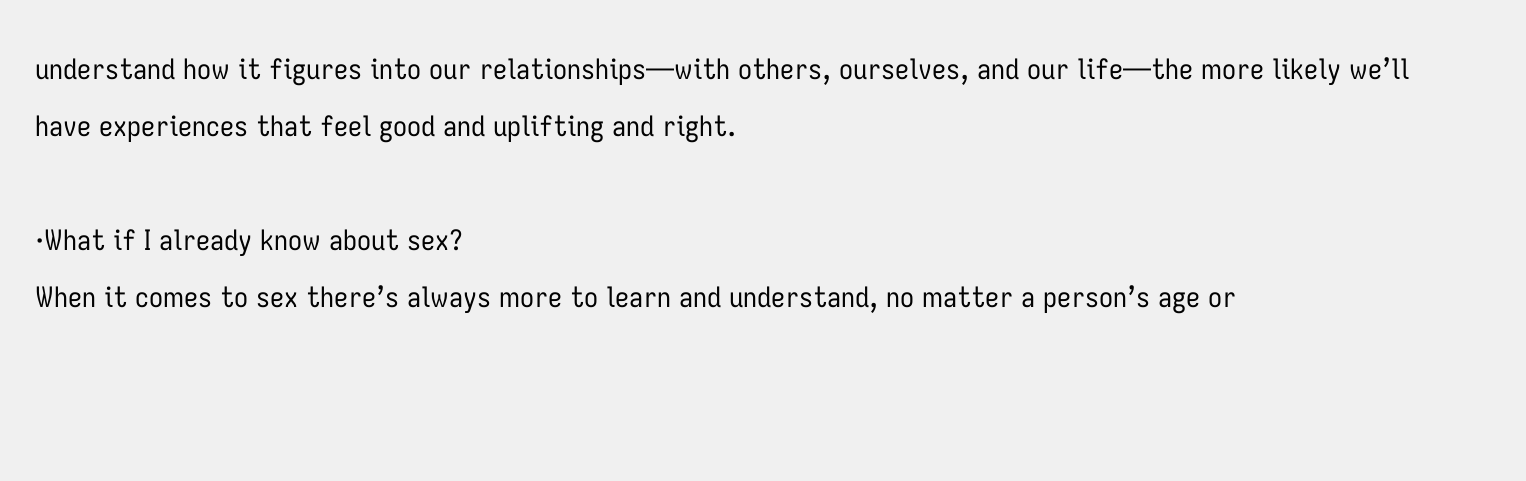understand how it figures into our relationships—with others, ourselves, and our life—the more likely we’ll have experiences that feel good and uplifting and right.

·What if I already know about sex?
When it comes to sex there’s always more to learn and understand, no matter a person’s age or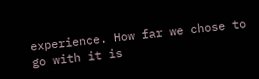experience. How far we chose to go with it is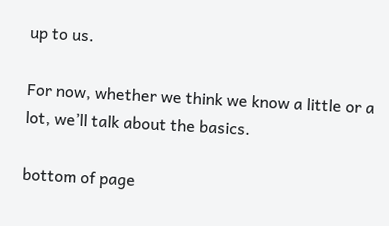up to us.

For now, whether we think we know a little or a lot, we’ll talk about the basics.

bottom of page